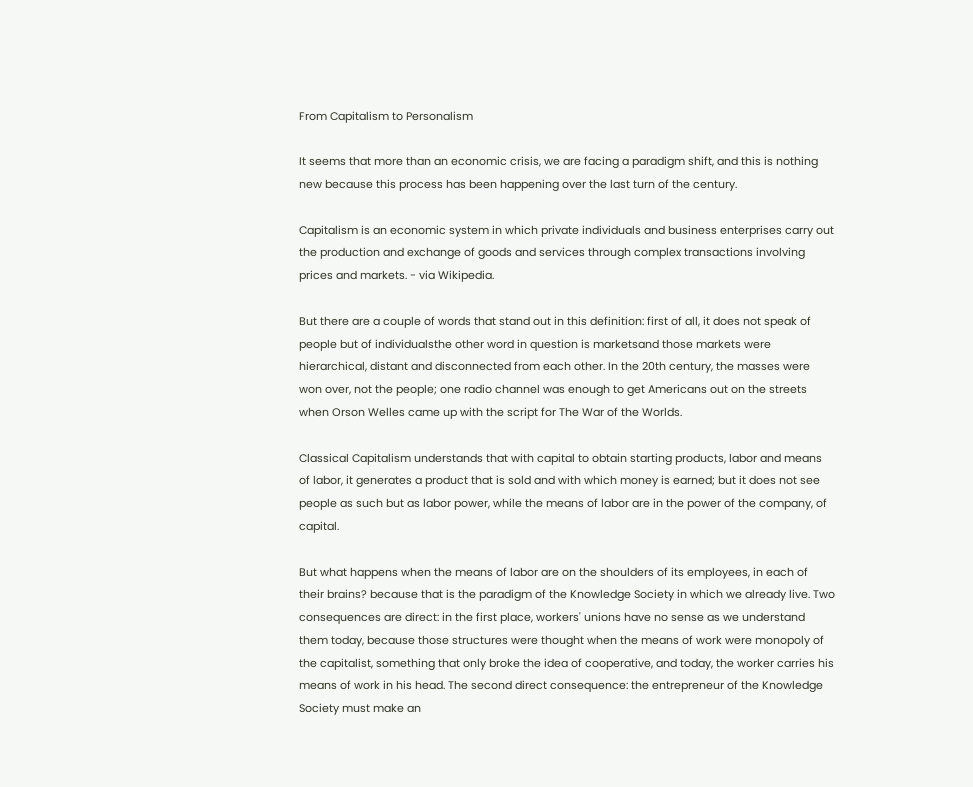From Capitalism to Personalism

It seems that more than an economic crisis, we are facing a paradigm shift, and this is nothing new because this process has been happening over the last turn of the century.

Capitalism is an economic system in which private individuals and business enterprises carry out the production and exchange of goods and services through complex transactions involving prices and markets. - via Wikipedia.

But there are a couple of words that stand out in this definition: first of all, it does not speak of people but of individualsthe other word in question is marketsand those markets were hierarchical, distant and disconnected from each other. In the 20th century, the masses were won over, not the people; one radio channel was enough to get Americans out on the streets when Orson Welles came up with the script for The War of the Worlds.

Classical Capitalism understands that with capital to obtain starting products, labor and means of labor, it generates a product that is sold and with which money is earned; but it does not see people as such but as labor power, while the means of labor are in the power of the company, of capital.

But what happens when the means of labor are on the shoulders of its employees, in each of their brains? because that is the paradigm of the Knowledge Society in which we already live. Two consequences are direct: in the first place, workers' unions have no sense as we understand them today, because those structures were thought when the means of work were monopoly of the capitalist, something that only broke the idea of cooperative, and today, the worker carries his means of work in his head. The second direct consequence: the entrepreneur of the Knowledge Society must make an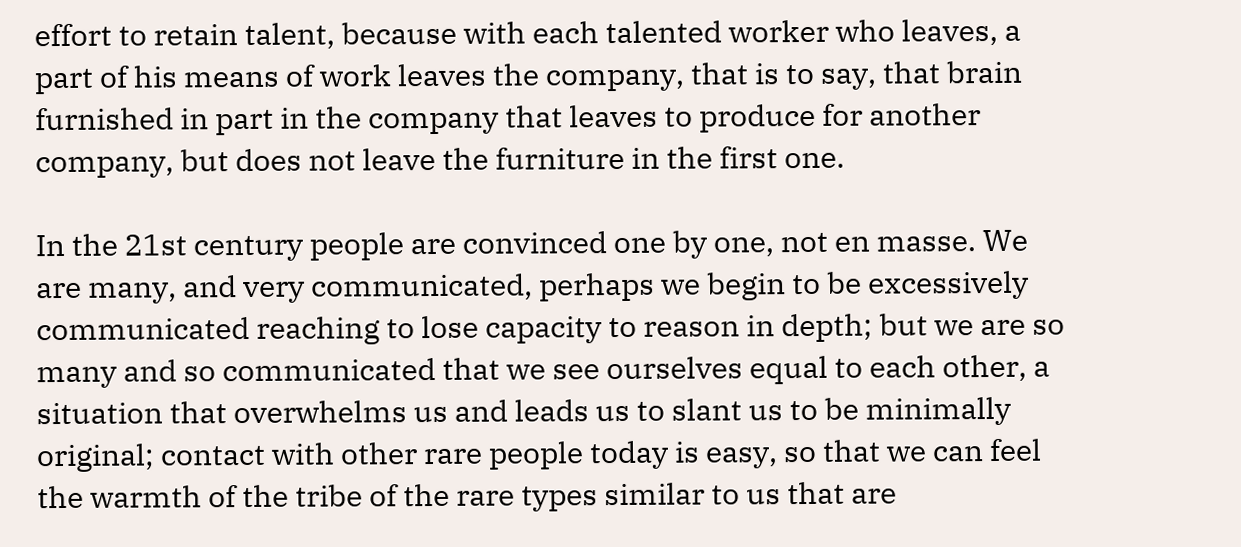effort to retain talent, because with each talented worker who leaves, a part of his means of work leaves the company, that is to say, that brain furnished in part in the company that leaves to produce for another company, but does not leave the furniture in the first one.

In the 21st century people are convinced one by one, not en masse. We are many, and very communicated, perhaps we begin to be excessively communicated reaching to lose capacity to reason in depth; but we are so many and so communicated that we see ourselves equal to each other, a situation that overwhelms us and leads us to slant us to be minimally original; contact with other rare people today is easy, so that we can feel the warmth of the tribe of the rare types similar to us that are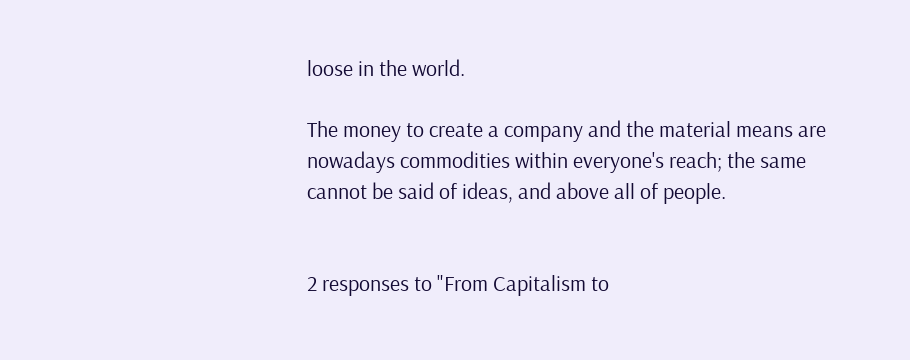loose in the world.

The money to create a company and the material means are nowadays commodities within everyone's reach; the same cannot be said of ideas, and above all of people.


2 responses to "From Capitalism to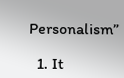Personalism”

  1. It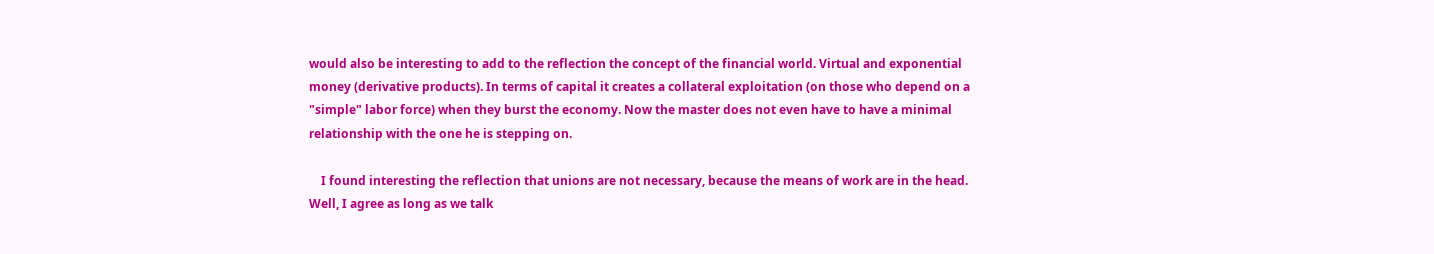would also be interesting to add to the reflection the concept of the financial world. Virtual and exponential money (derivative products). In terms of capital it creates a collateral exploitation (on those who depend on a "simple" labor force) when they burst the economy. Now the master does not even have to have a minimal relationship with the one he is stepping on.

    I found interesting the reflection that unions are not necessary, because the means of work are in the head. Well, I agree as long as we talk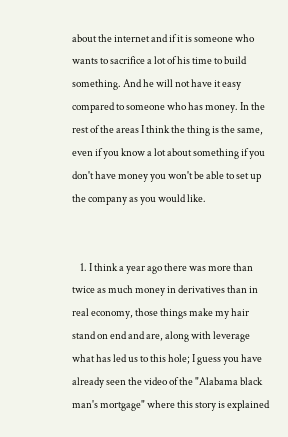about the internet and if it is someone who wants to sacrifice a lot of his time to build something. And he will not have it easy compared to someone who has money. In the rest of the areas I think the thing is the same, even if you know a lot about something if you don't have money you won't be able to set up the company as you would like.


    1. I think a year ago there was more than twice as much money in derivatives than in real economy, those things make my hair stand on end and are, along with leverage what has led us to this hole; I guess you have already seen the video of the "Alabama black man's mortgage" where this story is explained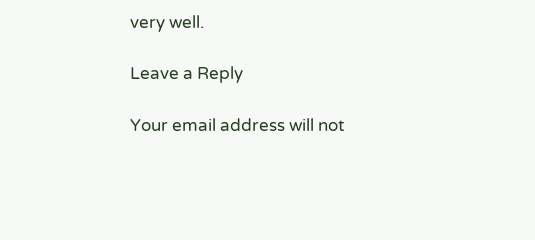very well.

Leave a Reply

Your email address will not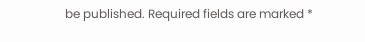be published. Required fields are marked *